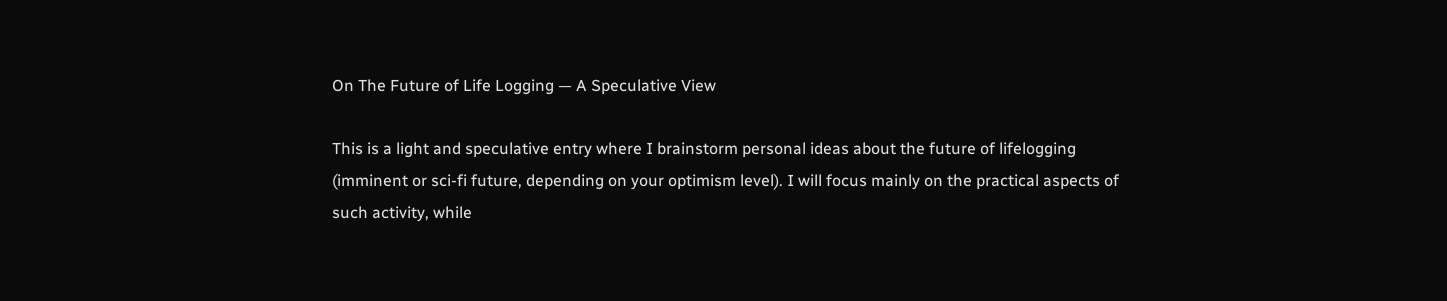On The Future of Life Logging — A Speculative View

This is a light and speculative entry where I brainstorm personal ideas about the future of lifelogging (imminent or sci-fi future, depending on your optimism level). I will focus mainly on the practical aspects of such activity, while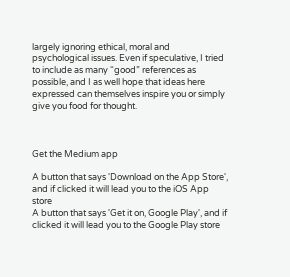largely ignoring ethical, moral and psychological issues. Even if speculative, I tried to include as many “good” references as possible, and I as well hope that ideas here expressed can themselves inspire you or simply give you food for thought.



Get the Medium app

A button that says 'Download on the App Store', and if clicked it will lead you to the iOS App store
A button that says 'Get it on, Google Play', and if clicked it will lead you to the Google Play store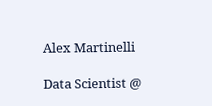Alex Martinelli

Data Scientist @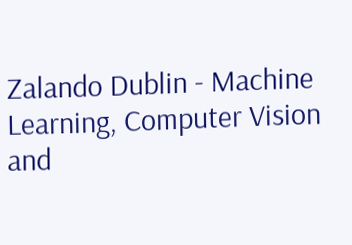Zalando Dublin - Machine Learning, Computer Vision and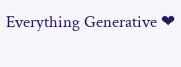Everything Generative ❤